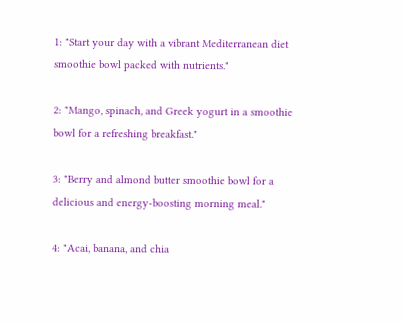1: "Start your day with a vibrant Mediterranean diet smoothie bowl packed with nutrients."

2: "Mango, spinach, and Greek yogurt in a smoothie bowl for a refreshing breakfast."

3: "Berry and almond butter smoothie bowl for a delicious and energy-boosting morning meal."

4: "Acai, banana, and chia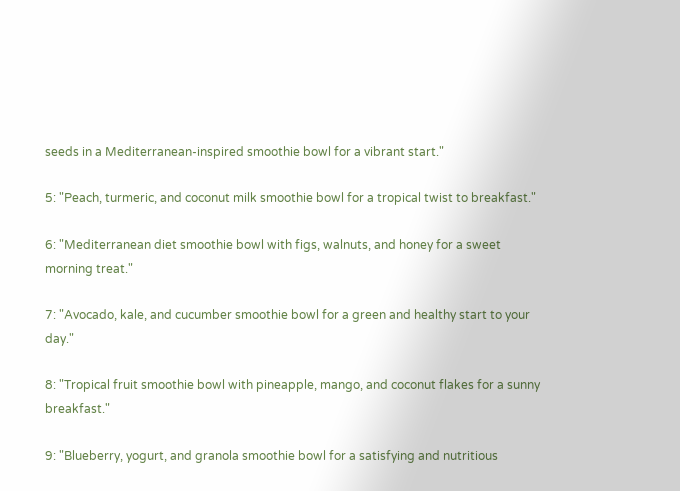seeds in a Mediterranean-inspired smoothie bowl for a vibrant start."

5: "Peach, turmeric, and coconut milk smoothie bowl for a tropical twist to breakfast."

6: "Mediterranean diet smoothie bowl with figs, walnuts, and honey for a sweet morning treat."

7: "Avocado, kale, and cucumber smoothie bowl for a green and healthy start to your day."

8: "Tropical fruit smoothie bowl with pineapple, mango, and coconut flakes for a sunny breakfast."

9: "Blueberry, yogurt, and granola smoothie bowl for a satisfying and nutritious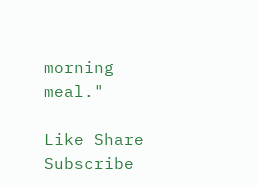morning meal."

Like Share Subscribe